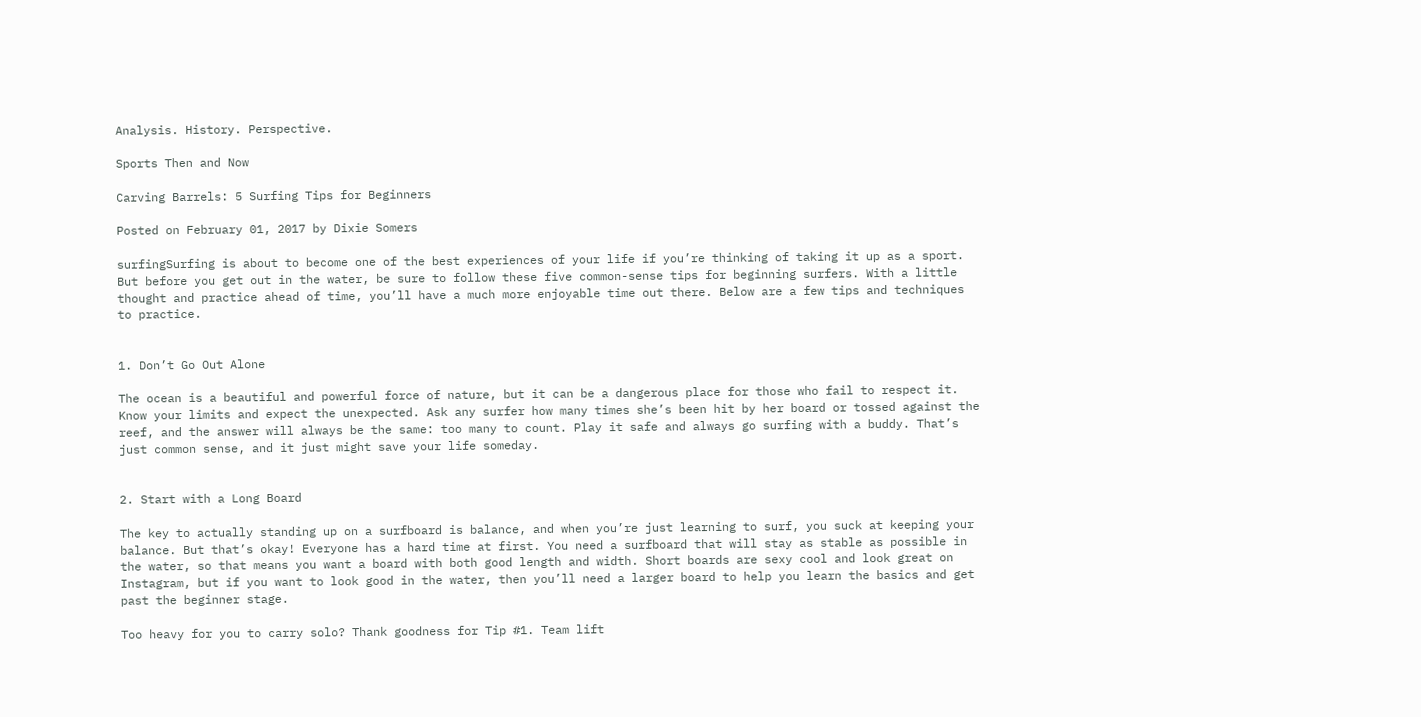Analysis. History. Perspective.

Sports Then and Now

Carving Barrels: 5 Surfing Tips for Beginners

Posted on February 01, 2017 by Dixie Somers

surfingSurfing is about to become one of the best experiences of your life if you’re thinking of taking it up as a sport. But before you get out in the water, be sure to follow these five common-sense tips for beginning surfers. With a little thought and practice ahead of time, you’ll have a much more enjoyable time out there. Below are a few tips and techniques to practice.


1. Don’t Go Out Alone

The ocean is a beautiful and powerful force of nature, but it can be a dangerous place for those who fail to respect it. Know your limits and expect the unexpected. Ask any surfer how many times she’s been hit by her board or tossed against the reef, and the answer will always be the same: too many to count. Play it safe and always go surfing with a buddy. That’s just common sense, and it just might save your life someday.


2. Start with a Long Board

The key to actually standing up on a surfboard is balance, and when you’re just learning to surf, you suck at keeping your balance. But that’s okay! Everyone has a hard time at first. You need a surfboard that will stay as stable as possible in the water, so that means you want a board with both good length and width. Short boards are sexy cool and look great on Instagram, but if you want to look good in the water, then you’ll need a larger board to help you learn the basics and get past the beginner stage.

Too heavy for you to carry solo? Thank goodness for Tip #1. Team lift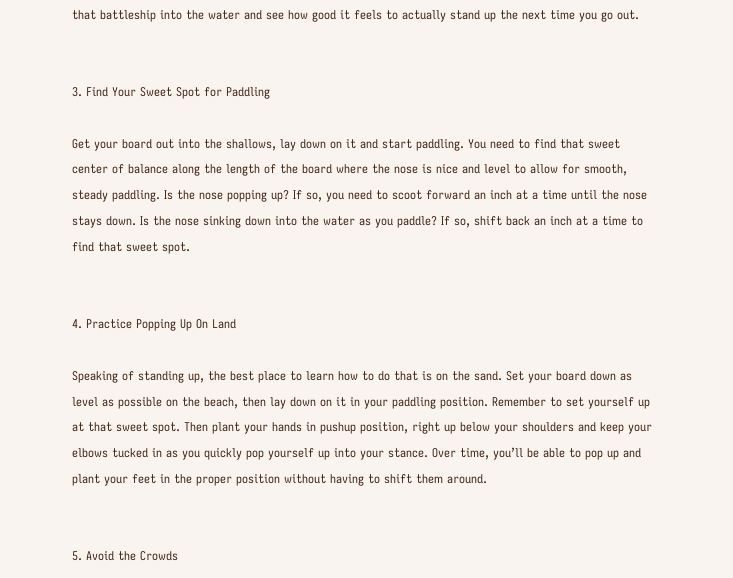that battleship into the water and see how good it feels to actually stand up the next time you go out.


3. Find Your Sweet Spot for Paddling

Get your board out into the shallows, lay down on it and start paddling. You need to find that sweet center of balance along the length of the board where the nose is nice and level to allow for smooth, steady paddling. Is the nose popping up? If so, you need to scoot forward an inch at a time until the nose stays down. Is the nose sinking down into the water as you paddle? If so, shift back an inch at a time to find that sweet spot.


4. Practice Popping Up On Land

Speaking of standing up, the best place to learn how to do that is on the sand. Set your board down as level as possible on the beach, then lay down on it in your paddling position. Remember to set yourself up at that sweet spot. Then plant your hands in pushup position, right up below your shoulders and keep your elbows tucked in as you quickly pop yourself up into your stance. Over time, you’ll be able to pop up and plant your feet in the proper position without having to shift them around.


5. Avoid the Crowds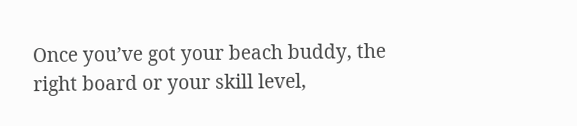Once you’ve got your beach buddy, the right board or your skill level,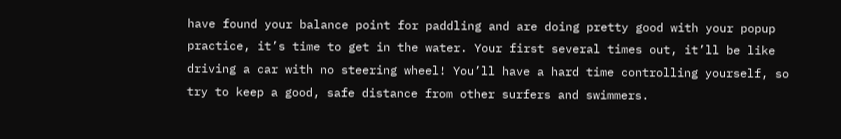have found your balance point for paddling and are doing pretty good with your popup practice, it’s time to get in the water. Your first several times out, it’ll be like driving a car with no steering wheel! You’ll have a hard time controlling yourself, so try to keep a good, safe distance from other surfers and swimmers.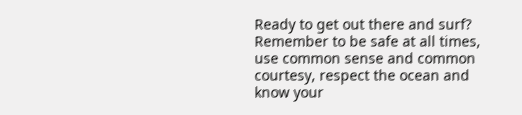Ready to get out there and surf? Remember to be safe at all times, use common sense and common courtesy, respect the ocean and know your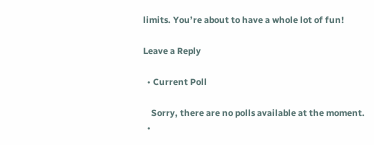limits. You’re about to have a whole lot of fun!

Leave a Reply

  • Current Poll

    Sorry, there are no polls available at the moment.
  •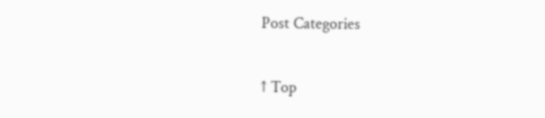Post Categories

↑ Top